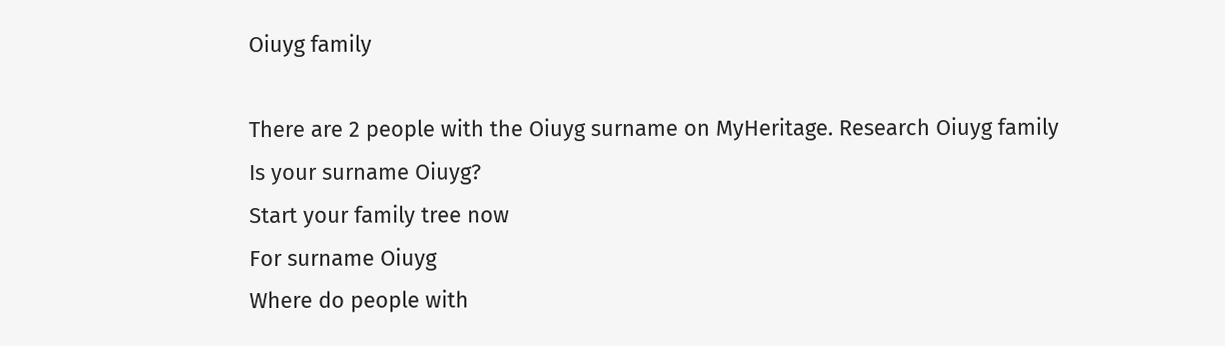Oiuyg family

There are 2 people with the Oiuyg surname on MyHeritage. Research Oiuyg family
Is your surname Oiuyg?
Start your family tree now
For surname Oiuyg
Where do people with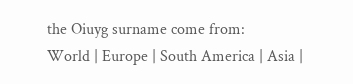the Oiuyg surname come from:
World | Europe | South America | Asia |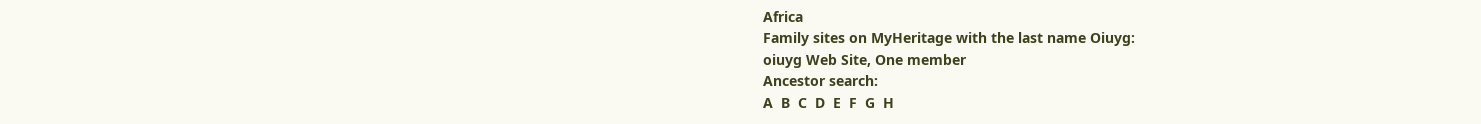Africa
Family sites on MyHeritage with the last name Oiuyg:
oiuyg Web Site, One member
Ancestor search:
A  B  C  D  E  F  G  H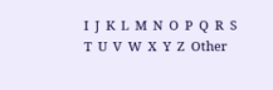I  J  K  L  M  N  O  P  Q  R  S  T  U  V  W  X  Y  Z  Other